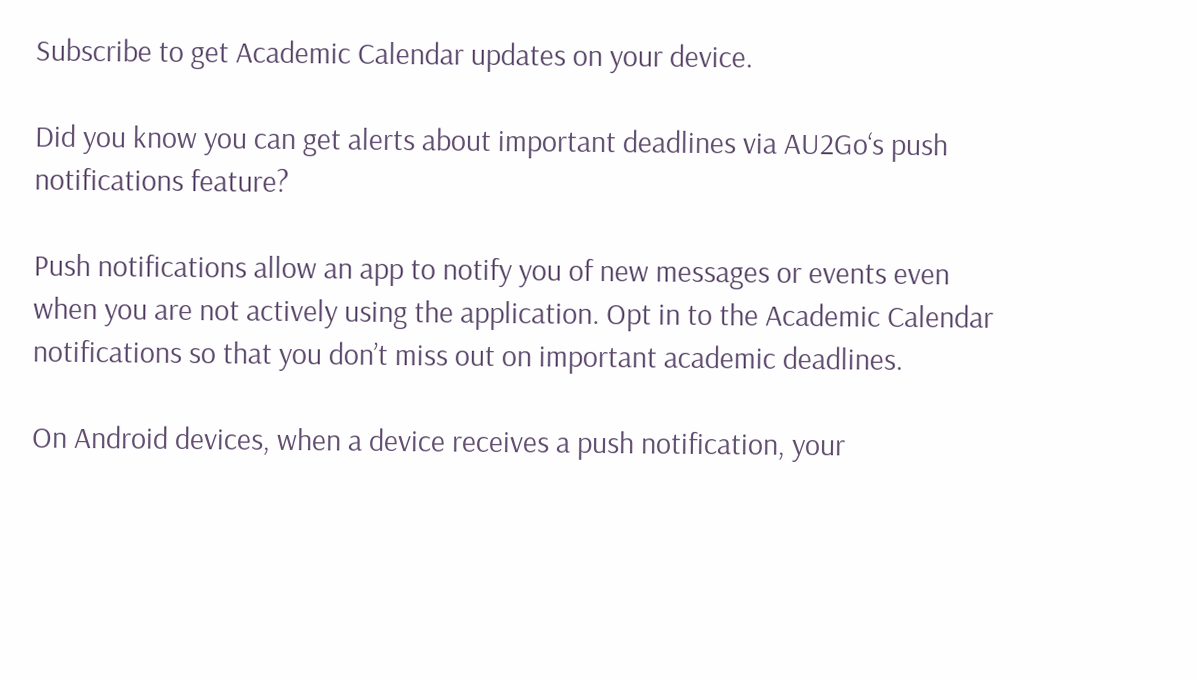Subscribe to get Academic Calendar updates on your device.

Did you know you can get alerts about important deadlines via AU2Go‘s push notifications feature?

Push notifications allow an app to notify you of new messages or events even when you are not actively using the application. Opt in to the Academic Calendar notifications so that you don’t miss out on important academic deadlines.

On Android devices, when a device receives a push notification, your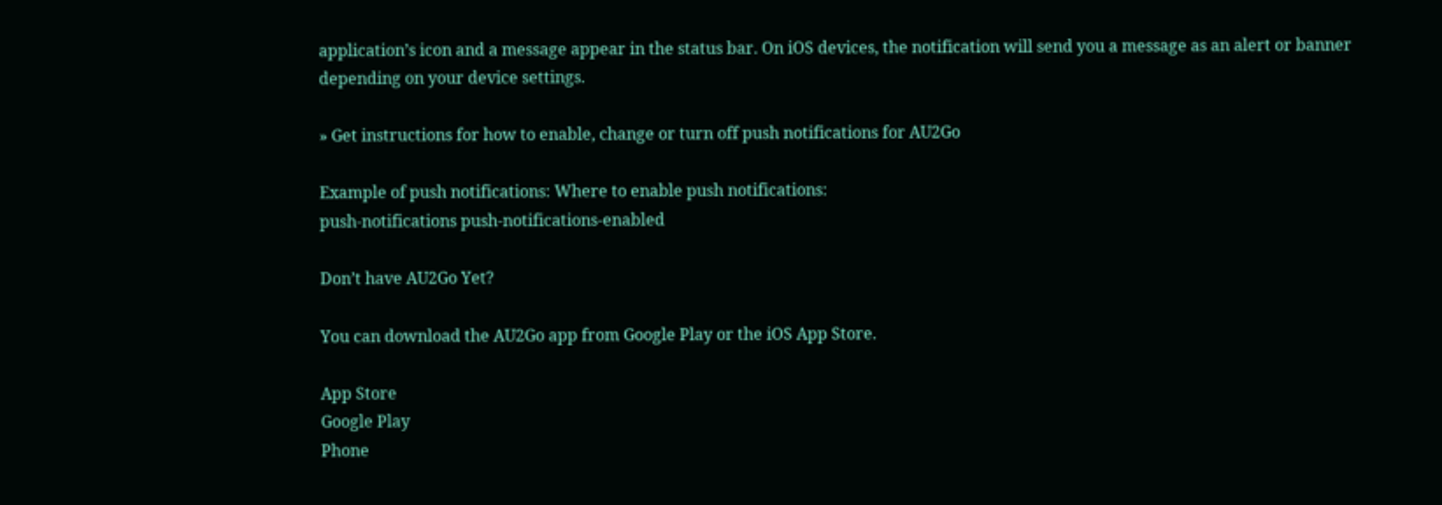application’s icon and a message appear in the status bar. On iOS devices, the notification will send you a message as an alert or banner depending on your device settings.

» Get instructions for how to enable, change or turn off push notifications for AU2Go

Example of push notifications: Where to enable push notifications:
push-notifications push-notifications-enabled

Don’t have AU2Go Yet?

You can download the AU2Go app from Google Play or the iOS App Store.

App Store
Google Play
Phone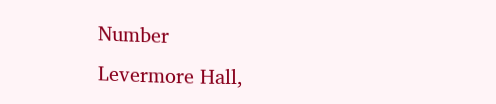Number
Levermore Hall,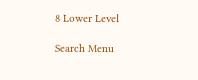8 Lower Level

Search Menu